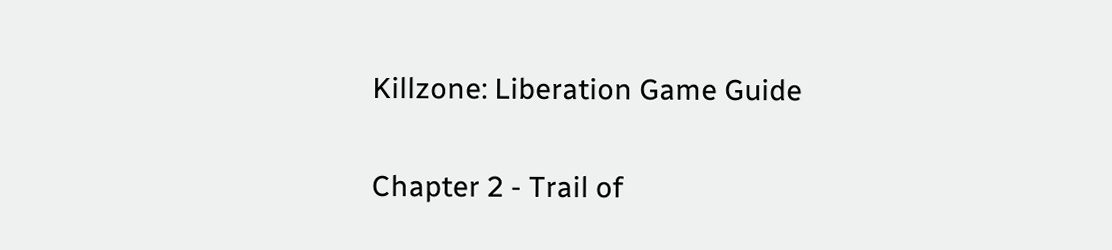Killzone: Liberation Game Guide

Chapter 2 - Trail of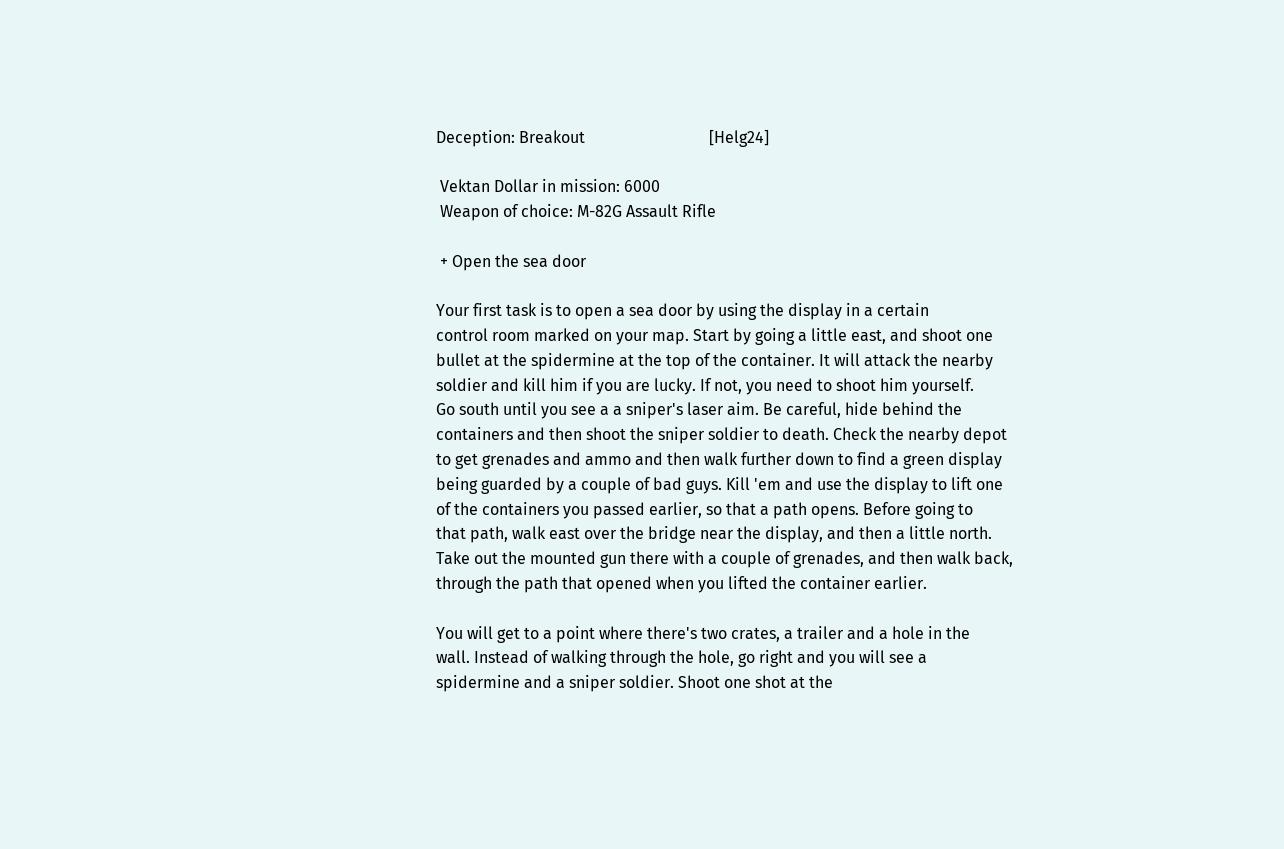Deception: Breakout                               [Helg24]

 Vektan Dollar in mission: 6000
 Weapon of choice: M-82G Assault Rifle

 + Open the sea door

Your first task is to open a sea door by using the display in a certain
control room marked on your map. Start by going a little east, and shoot one
bullet at the spidermine at the top of the container. It will attack the nearby
soldier and kill him if you are lucky. If not, you need to shoot him yourself.
Go south until you see a a sniper's laser aim. Be careful, hide behind the
containers and then shoot the sniper soldier to death. Check the nearby depot
to get grenades and ammo and then walk further down to find a green display
being guarded by a couple of bad guys. Kill 'em and use the display to lift one
of the containers you passed earlier, so that a path opens. Before going to
that path, walk east over the bridge near the display, and then a little north.
Take out the mounted gun there with a couple of grenades, and then walk back,
through the path that opened when you lifted the container earlier.

You will get to a point where there's two crates, a trailer and a hole in the
wall. Instead of walking through the hole, go right and you will see a
spidermine and a sniper soldier. Shoot one shot at the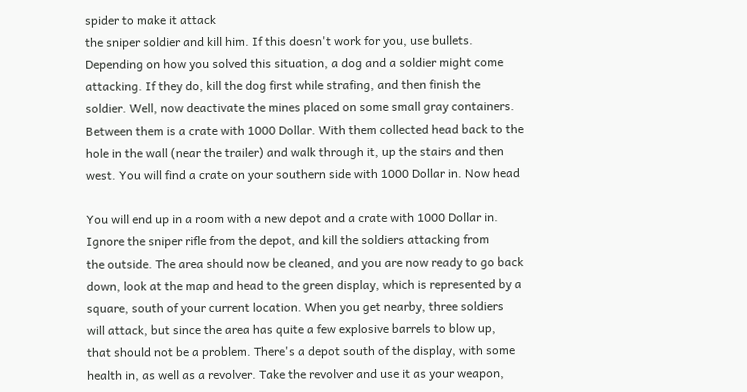spider to make it attack
the sniper soldier and kill him. If this doesn't work for you, use bullets.
Depending on how you solved this situation, a dog and a soldier might come
attacking. If they do, kill the dog first while strafing, and then finish the
soldier. Well, now deactivate the mines placed on some small gray containers.
Between them is a crate with 1000 Dollar. With them collected head back to the
hole in the wall (near the trailer) and walk through it, up the stairs and then
west. You will find a crate on your southern side with 1000 Dollar in. Now head

You will end up in a room with a new depot and a crate with 1000 Dollar in.
Ignore the sniper rifle from the depot, and kill the soldiers attacking from
the outside. The area should now be cleaned, and you are now ready to go back
down, look at the map and head to the green display, which is represented by a
square, south of your current location. When you get nearby, three soldiers
will attack, but since the area has quite a few explosive barrels to blow up,
that should not be a problem. There's a depot south of the display, with some
health in, as well as a revolver. Take the revolver and use it as your weapon,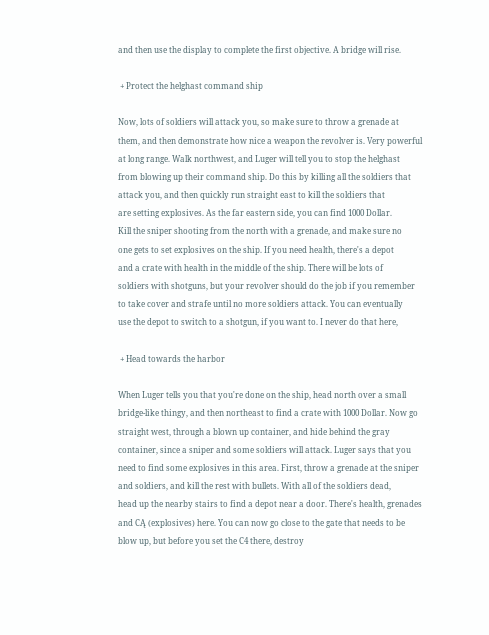and then use the display to complete the first objective. A bridge will rise.

 + Protect the helghast command ship

Now, lots of soldiers will attack you, so make sure to throw a grenade at
them, and then demonstrate how nice a weapon the revolver is. Very powerful
at long range. Walk northwest, and Luger will tell you to stop the helghast
from blowing up their command ship. Do this by killing all the soldiers that
attack you, and then quickly run straight east to kill the soldiers that
are setting explosives. As the far eastern side, you can find 1000 Dollar.
Kill the sniper shooting from the north with a grenade, and make sure no
one gets to set explosives on the ship. If you need health, there's a depot
and a crate with health in the middle of the ship. There will be lots of
soldiers with shotguns, but your revolver should do the job if you remember
to take cover and strafe until no more soldiers attack. You can eventually
use the depot to switch to a shotgun, if you want to. I never do that here,

 + Head towards the harbor

When Luger tells you that you're done on the ship, head north over a small
bridge-like thingy, and then northeast to find a crate with 1000 Dollar. Now go
straight west, through a blown up container, and hide behind the gray
container, since a sniper and some soldiers will attack. Luger says that you
need to find some explosives in this area. First, throw a grenade at the sniper
and soldiers, and kill the rest with bullets. With all of the soldiers dead,
head up the nearby stairs to find a depot near a door. There's health, grenades
and CĄ (explosives) here. You can now go close to the gate that needs to be
blow up, but before you set the C4 there, destroy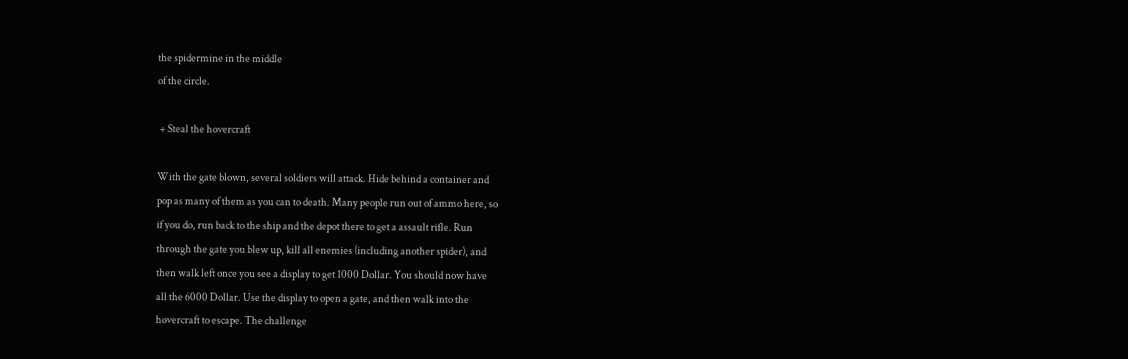the spidermine in the middle
of the circle.

 + Steal the hovercraft

With the gate blown, several soldiers will attack. Hide behind a container and
pop as many of them as you can to death. Many people run out of ammo here, so
if you do, run back to the ship and the depot there to get a assault rifle. Run
through the gate you blew up, kill all enemies (including another spider), and
then walk left once you see a display to get 1000 Dollar. You should now have
all the 6000 Dollar. Use the display to open a gate, and then walk into the
hovercraft to escape. The challenge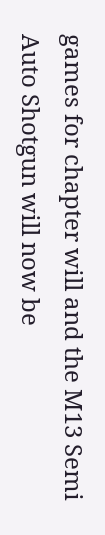games for chapter will and the M13 Semi
Auto Shotgun will now be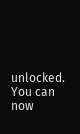unlocked. You can now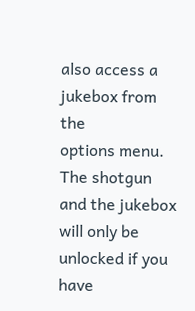also access a jukebox from the
options menu. The shotgun and the jukebox will only be unlocked if you have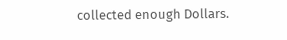collected enough Dollars.